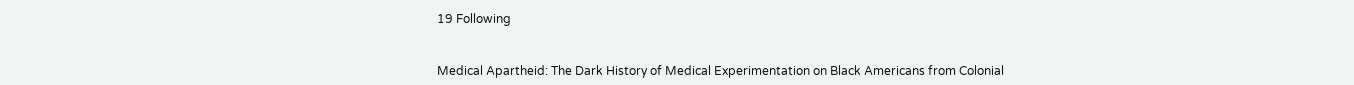19 Following


Medical Apartheid: The Dark History of Medical Experimentation on Black Americans from Colonial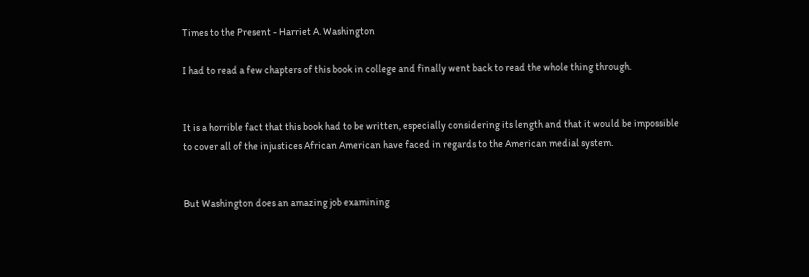Times to the Present - Harriet A. Washington

I had to read a few chapters of this book in college and finally went back to read the whole thing through.


It is a horrible fact that this book had to be written, especially considering its length and that it would be impossible to cover all of the injustices African American have faced in regards to the American medial system.


But Washington does an amazing job examining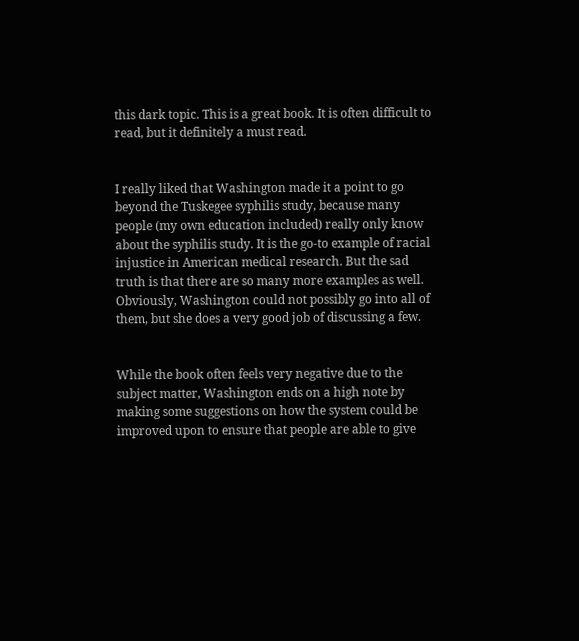this dark topic. This is a great book. It is often difficult to read, but it definitely a must read.


I really liked that Washington made it a point to go beyond the Tuskegee syphilis study, because many people (my own education included) really only know about the syphilis study. It is the go-to example of racial injustice in American medical research. But the sad truth is that there are so many more examples as well. Obviously, Washington could not possibly go into all of them, but she does a very good job of discussing a few.


While the book often feels very negative due to the subject matter, Washington ends on a high note by making some suggestions on how the system could be improved upon to ensure that people are able to give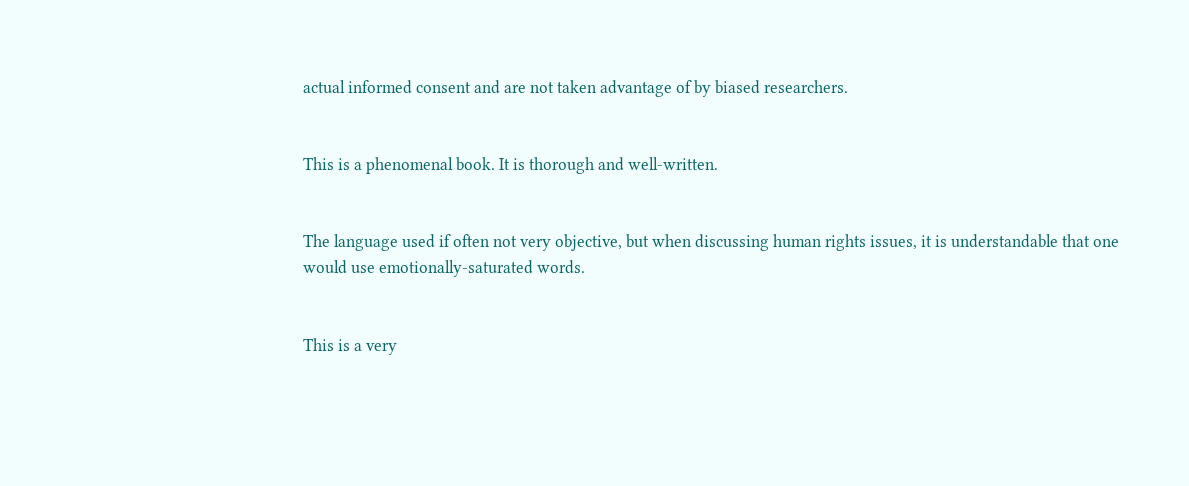actual informed consent and are not taken advantage of by biased researchers.


This is a phenomenal book. It is thorough and well-written.


The language used if often not very objective, but when discussing human rights issues, it is understandable that one would use emotionally-saturated words.


This is a very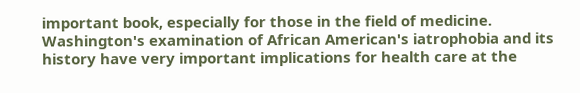important book, especially for those in the field of medicine. Washington's examination of African American's iatrophobia and its history have very important implications for health care at the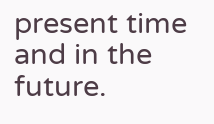present time and in the future.